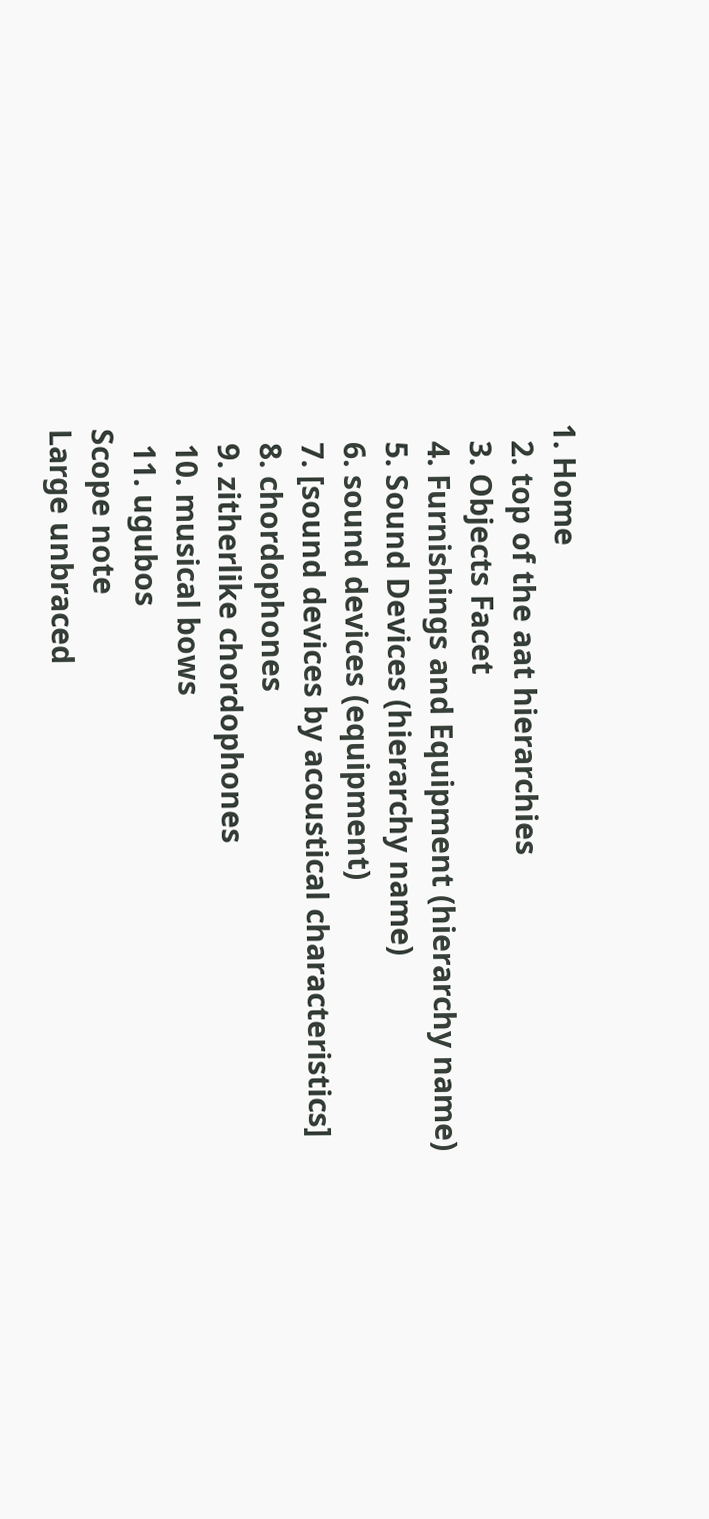1. Home
  2. top of the aat hierarchies
  3. Objects Facet
  4. Furnishings and Equipment (hierarchy name)
  5. Sound Devices (hierarchy name)
  6. sound devices (equipment)
  7. [sound devices by acoustical characteristics]
  8. chordophones
  9. zitherlike chordophones
  10. musical bows
  11. ugubos
Scope note
Large unbraced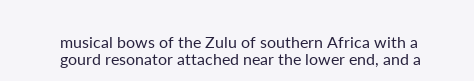musical bows of the Zulu of southern Africa with a gourd resonator attached near the lower end, and a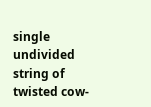single undivided string of twisted cow-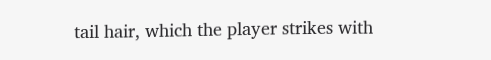tail hair, which the player strikes with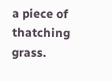a piece of thatching grass.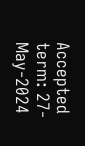Accepted term: 27-May-2024